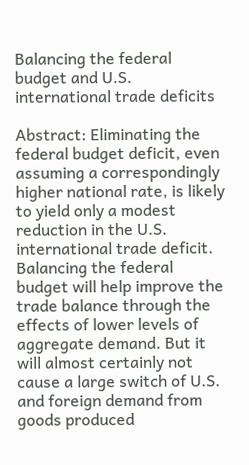Balancing the federal budget and U.S. international trade deficits

Abstract: Eliminating the federal budget deficit, even assuming a correspondingly higher national rate, is likely to yield only a modest reduction in the U.S. international trade deficit. Balancing the federal budget will help improve the trade balance through the effects of lower levels of aggregate demand. But it will almost certainly not cause a large switch of U.S. and foreign demand from goods produced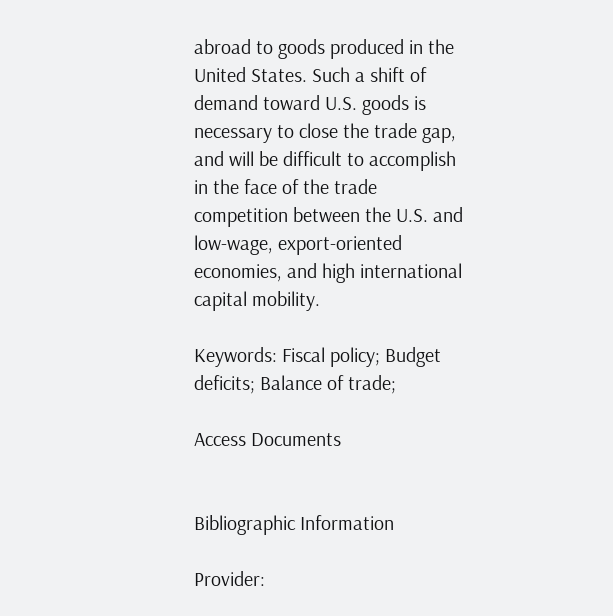abroad to goods produced in the United States. Such a shift of demand toward U.S. goods is necessary to close the trade gap, and will be difficult to accomplish in the face of the trade competition between the U.S. and low-wage, export-oriented economies, and high international capital mobility.

Keywords: Fiscal policy; Budget deficits; Balance of trade;

Access Documents


Bibliographic Information

Provider: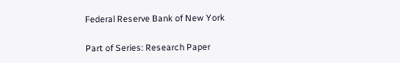Federal Reserve Bank of New York

Part of Series: Research Paper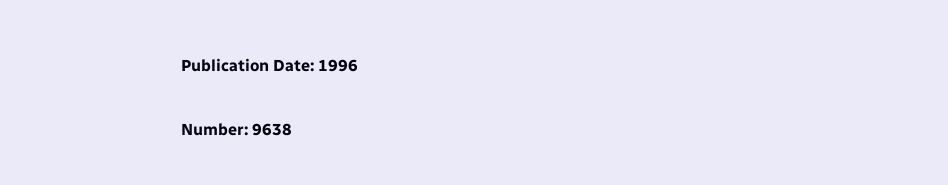Publication Date: 1996

Number: 9638